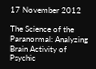17 November 2012

The Science of the Paranormal: Analyzing Brain Activity of Psychic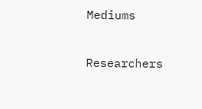Mediums

Researchers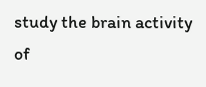study the brain activity of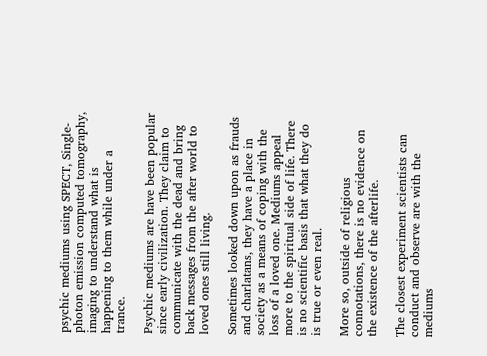psychic mediums using SPECT, Single-photon emission computed tomography, imaging to understand what is happening to them while under a trance.

Psychic mediums are have been popular since early civilization. They claim to communicate with the dead and bring back messages from the after world to loved ones still living.

Sometimes looked down upon as frauds and charlatans, they have a place in society as a means of coping with the loss of a loved one. Mediums appeal more to the spiritual side of life. There is no scientific basis that what they do is true or even real.

More so, outside of religious connotations, there is no evidence on the existence of the afterlife.

The closest experiment scientists can conduct and observe are with the mediums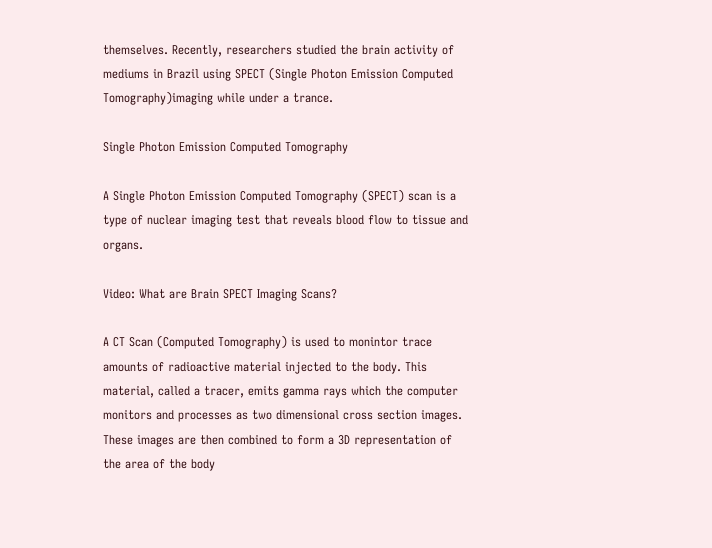themselves. Recently, researchers studied the brain activity of mediums in Brazil using SPECT (Single Photon Emission Computed Tomography)imaging while under a trance.

Single Photon Emission Computed Tomography

A Single Photon Emission Computed Tomography (SPECT) scan is a type of nuclear imaging test that reveals blood flow to tissue and organs.

Video: What are Brain SPECT Imaging Scans?

A CT Scan (Computed Tomography) is used to monintor trace amounts of radioactive material injected to the body. This material, called a tracer, emits gamma rays which the computer monitors and processes as two dimensional cross section images. These images are then combined to form a 3D representation of the area of the body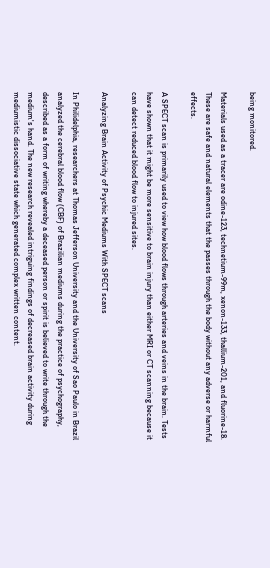being monitored.

Materials used as a tracer are odine-123, technetium-99m, xenon-133, thallium-201, and fluorine-18. These are safe and natural elements that the passes through the body without any adverse or harmful effects.

A SPECT scan is primarily used to view how blood flows through arteries and veins in the brain. Tests have shown that it might be more sensitive to brain injury than either MRI or CT scanning because it can detect reduced blood flow to injured sites.

Analyzing Brain Activity of Psychic Mediums With SPECT scans

In Philidelphia, researchers at Thomas Jefferson University and the University of Sao Paulo in Brazil analyzed the cerebral blood flow (CBF) of Brazilian mediums during the practice of psychography, described as a form of writing whereby a deceased person or spirit is believed to write through the medium's hand. The new research revealed intriguing findings of decreased brain activity during mediumistic dissociative state which generated complex written content.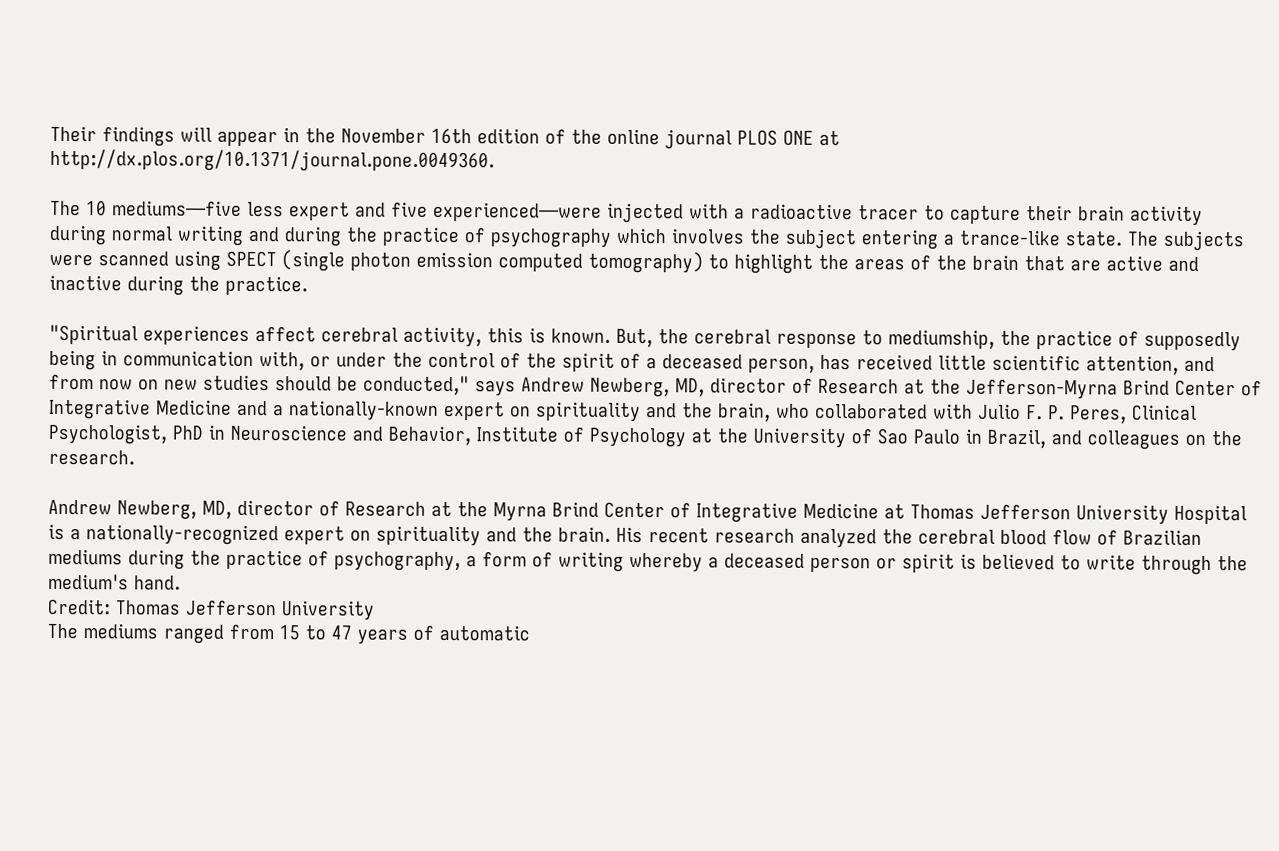Their findings will appear in the November 16th edition of the online journal PLOS ONE at http://dx.plos.org/10.1371/journal.pone.0049360.

The 10 mediums—five less expert and five experienced—were injected with a radioactive tracer to capture their brain activity during normal writing and during the practice of psychography which involves the subject entering a trance-like state. The subjects were scanned using SPECT (single photon emission computed tomography) to highlight the areas of the brain that are active and inactive during the practice.

"Spiritual experiences affect cerebral activity, this is known. But, the cerebral response to mediumship, the practice of supposedly being in communication with, or under the control of the spirit of a deceased person, has received little scientific attention, and from now on new studies should be conducted," says Andrew Newberg, MD, director of Research at the Jefferson-Myrna Brind Center of Integrative Medicine and a nationally-known expert on spirituality and the brain, who collaborated with Julio F. P. Peres, Clinical Psychologist, PhD in Neuroscience and Behavior, Institute of Psychology at the University of Sao Paulo in Brazil, and colleagues on the research.

Andrew Newberg, MD, director of Research at the Myrna Brind Center of Integrative Medicine at Thomas Jefferson University Hospital is a nationally-recognized expert on spirituality and the brain. His recent research analyzed the cerebral blood flow of Brazilian mediums during the practice of psychography, a form of writing whereby a deceased person or spirit is believed to write through the medium's hand.
Credit: Thomas Jefferson University
The mediums ranged from 15 to 47 years of automatic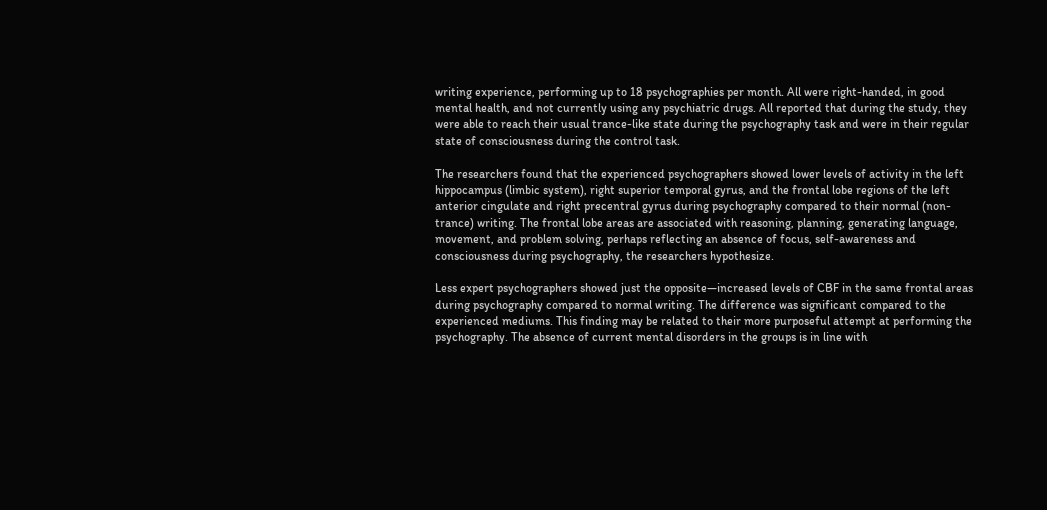writing experience, performing up to 18 psychographies per month. All were right-handed, in good mental health, and not currently using any psychiatric drugs. All reported that during the study, they were able to reach their usual trance-like state during the psychography task and were in their regular state of consciousness during the control task.

The researchers found that the experienced psychographers showed lower levels of activity in the left hippocampus (limbic system), right superior temporal gyrus, and the frontal lobe regions of the left anterior cingulate and right precentral gyrus during psychography compared to their normal (non-trance) writing. The frontal lobe areas are associated with reasoning, planning, generating language, movement, and problem solving, perhaps reflecting an absence of focus, self-awareness and consciousness during psychography, the researchers hypothesize.

Less expert psychographers showed just the opposite—increased levels of CBF in the same frontal areas during psychography compared to normal writing. The difference was significant compared to the experienced mediums. This finding may be related to their more purposeful attempt at performing the psychography. The absence of current mental disorders in the groups is in line with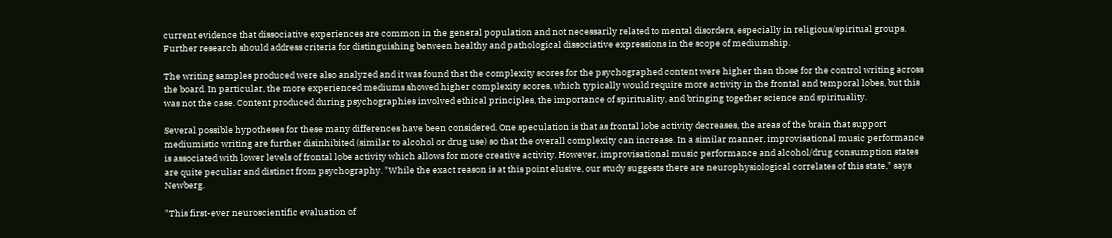current evidence that dissociative experiences are common in the general population and not necessarily related to mental disorders, especially in religious/spiritual groups. Further research should address criteria for distinguishing between healthy and pathological dissociative expressions in the scope of mediumship.

The writing samples produced were also analyzed and it was found that the complexity scores for the psychographed content were higher than those for the control writing across the board. In particular, the more experienced mediums showed higher complexity scores, which typically would require more activity in the frontal and temporal lobes, but this was not the case. Content produced during psychographies involved ethical principles, the importance of spirituality, and bringing together science and spirituality.

Several possible hypotheses for these many differences have been considered. One speculation is that as frontal lobe activity decreases, the areas of the brain that support mediumistic writing are further disinhibited (similar to alcohol or drug use) so that the overall complexity can increase. In a similar manner, improvisational music performance is associated with lower levels of frontal lobe activity which allows for more creative activity. However, improvisational music performance and alcohol/drug consumption states are quite peculiar and distinct from psychography. "While the exact reason is at this point elusive, our study suggests there are neurophysiological correlates of this state," says Newberg.

"This first-ever neuroscientific evaluation of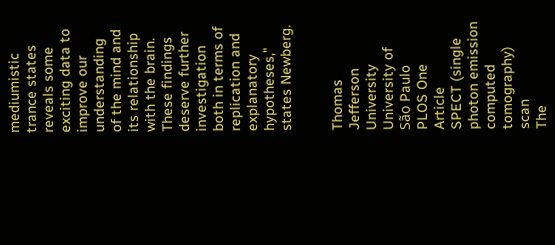mediumistic trance states reveals some exciting data to improve our understanding of the mind and its relationship with the brain. These findings deserve further investigation both in terms of replication and explanatory hypotheses," states Newberg.


Thomas Jefferson University
University of São Paulo
PLOS One Article
SPECT (single photon emission computed tomography) scan
The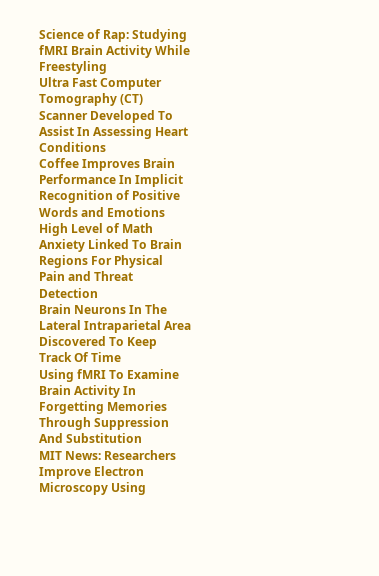Science of Rap: Studying fMRI Brain Activity While Freestyling
Ultra Fast Computer Tomography (CT) Scanner Developed To Assist In Assessing Heart Conditions
Coffee Improves Brain Performance In Implicit Recognition of Positive Words and Emotions
High Level of Math Anxiety Linked To Brain Regions For Physical Pain and Threat Detection
Brain Neurons In The Lateral Intraparietal Area Discovered To Keep Track Of Time
Using fMRI To Examine Brain Activity In Forgetting Memories Through Suppression And Substitution
MIT News: Researchers Improve Electron Microscopy Using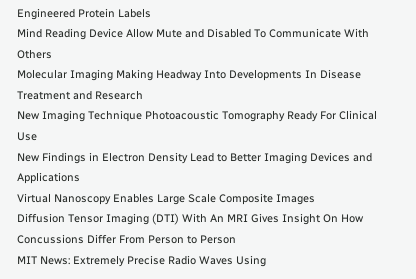Engineered Protein Labels
Mind Reading Device Allow Mute and Disabled To Communicate With Others
Molecular Imaging Making Headway Into Developments In Disease Treatment and Research
New Imaging Technique Photoacoustic Tomography Ready For Clinical Use
New Findings in Electron Density Lead to Better Imaging Devices and Applications
Virtual Nanoscopy Enables Large Scale Composite Images
Diffusion Tensor Imaging (DTI) With An MRI Gives Insight On How Concussions Differ From Person to Person
MIT News: Extremely Precise Radio Waves Using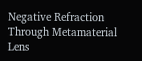Negative Refraction Through Metamaterial Lens